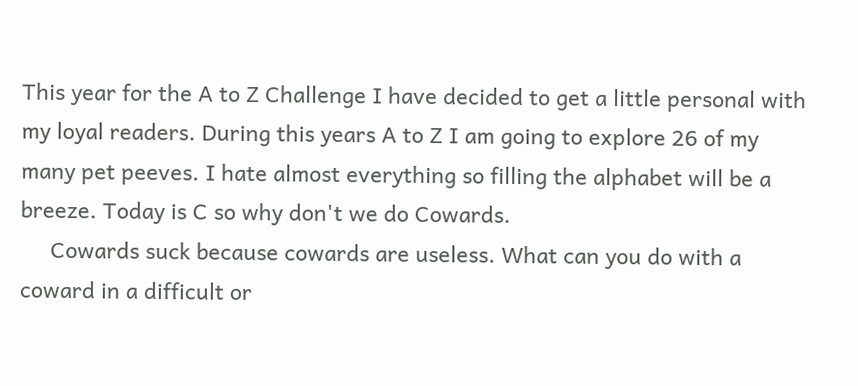This year for the A to Z Challenge I have decided to get a little personal with my loyal readers. During this years A to Z I am going to explore 26 of my many pet peeves. I hate almost everything so filling the alphabet will be a breeze. Today is C so why don't we do Cowards.
     Cowards suck because cowards are useless. What can you do with a coward in a difficult or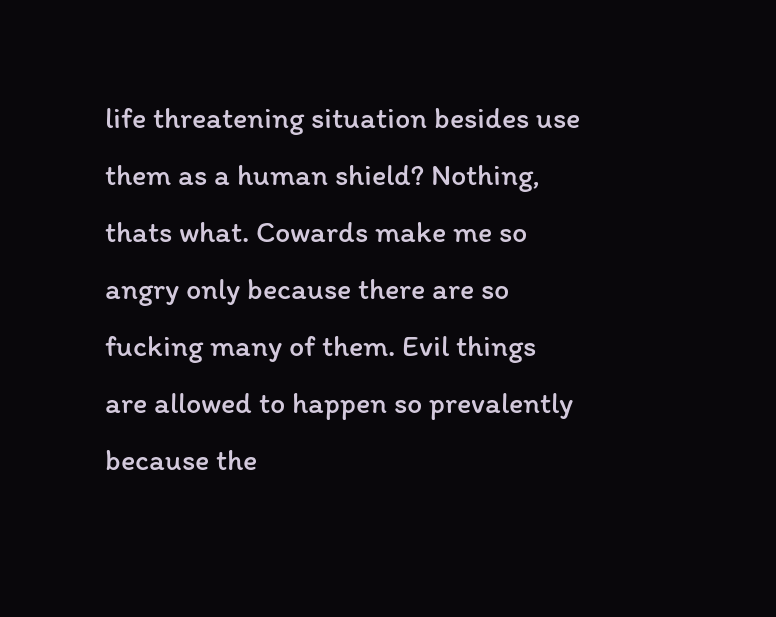life threatening situation besides use them as a human shield? Nothing, thats what. Cowards make me so angry only because there are so fucking many of them. Evil things are allowed to happen so prevalently because the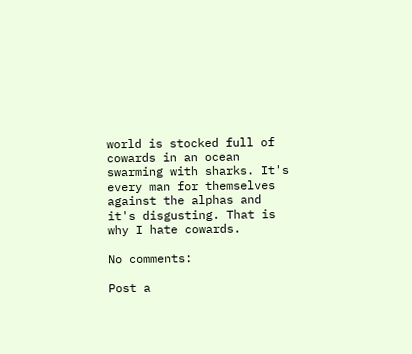world is stocked full of cowards in an ocean swarming with sharks. It's every man for themselves against the alphas and it's disgusting. That is why I hate cowards.

No comments:

Post a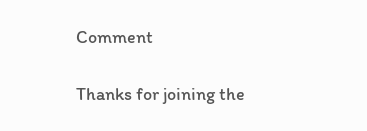Comment

Thanks for joining the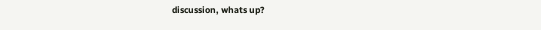discussion, whats up?